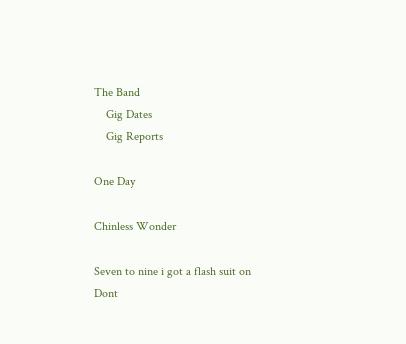The Band
    Gig Dates
    Gig Reports

One Day

Chinless Wonder

Seven to nine i got a flash suit on
Dont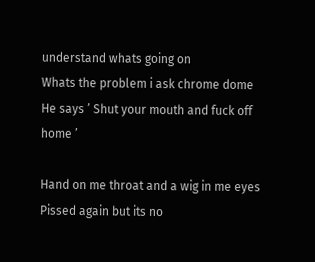understand whats going on
Whats the problem i ask chrome dome
He says ’ Shut your mouth and fuck off home ’

Hand on me throat and a wig in me eyes
Pissed again but its no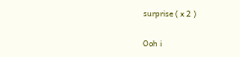surprise ( x 2 )

Ooh i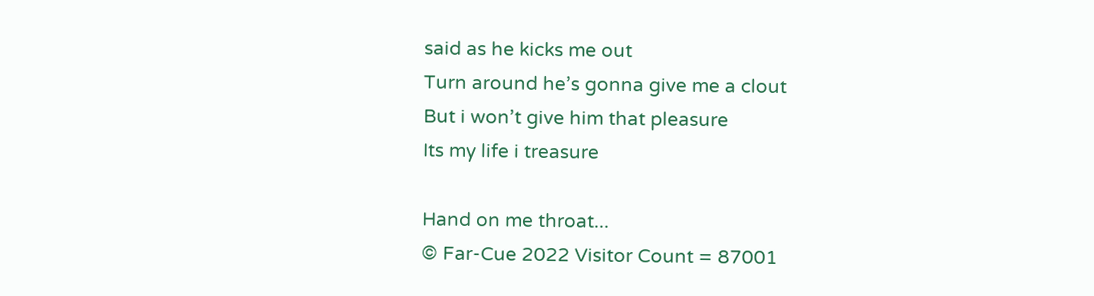said as he kicks me out
Turn around he’s gonna give me a clout
But i won’t give him that pleasure
Its my life i treasure

Hand on me throat...
© Far-Cue 2022 Visitor Count = 87001